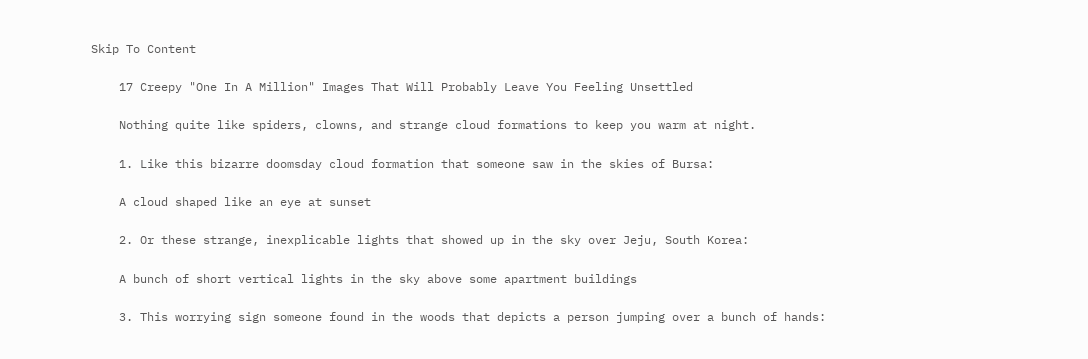Skip To Content

    17 Creepy "One In A Million" Images That Will Probably Leave You Feeling Unsettled

    Nothing quite like spiders, clowns, and strange cloud formations to keep you warm at night.

    1. Like this bizarre doomsday cloud formation that someone saw in the skies of Bursa:

    A cloud shaped like an eye at sunset

    2. Or these strange, inexplicable lights that showed up in the sky over Jeju, South Korea:

    A bunch of short vertical lights in the sky above some apartment buildings

    3. This worrying sign someone found in the woods that depicts a person jumping over a bunch of hands: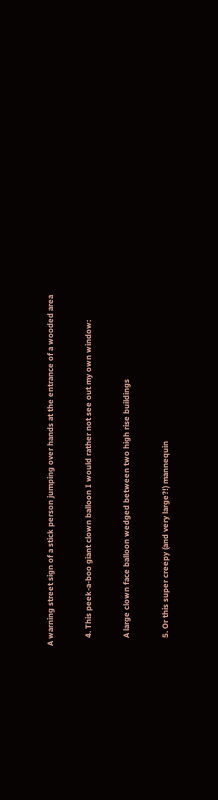A warning street sign of a stick person jumping over hands at the entrance of a wooded area

    4. This peek-a-boo giant clown balloon I would rather not see out my own window:

    A large clown face balloon wedged between two high rise buildings

    5. Or this super creepy (and very large?!) mannequin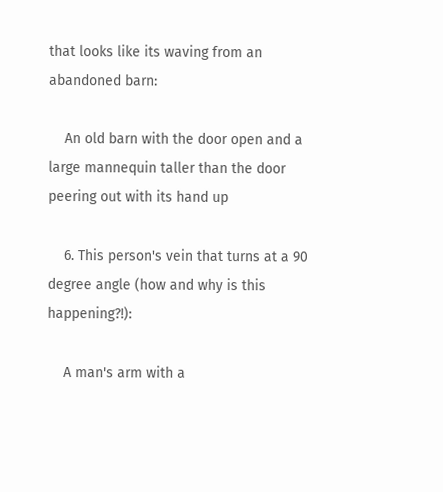that looks like its waving from an abandoned barn:

    An old barn with the door open and a large mannequin taller than the door peering out with its hand up

    6. This person's vein that turns at a 90 degree angle (how and why is this happening?!):

    A man's arm with a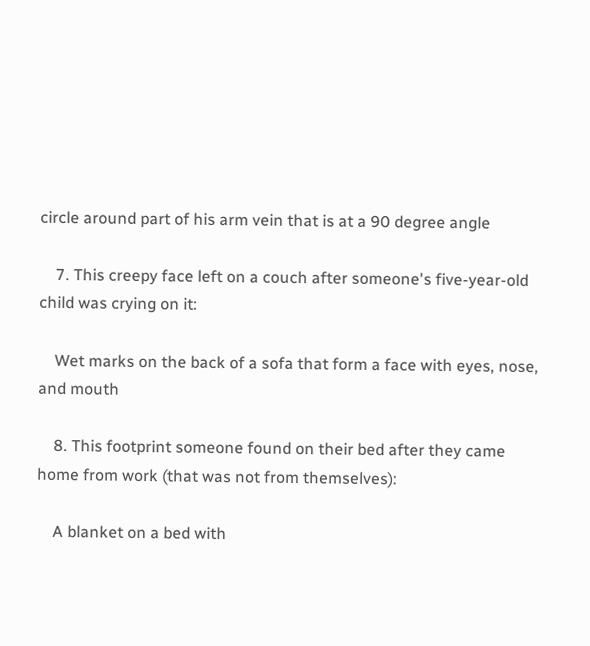circle around part of his arm vein that is at a 90 degree angle

    7. This creepy face left on a couch after someone's five-year-old child was crying on it:

    Wet marks on the back of a sofa that form a face with eyes, nose, and mouth

    8. This footprint someone found on their bed after they came home from work (that was not from themselves):

    A blanket on a bed with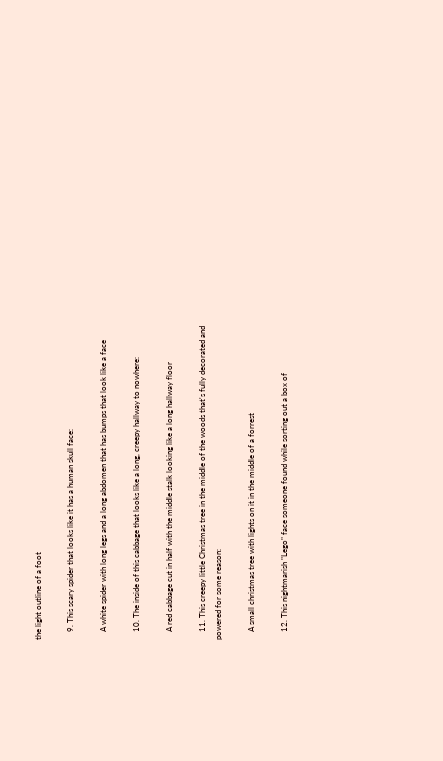the light outline of a foot

    9. This scary spider that looks like it has a human skull face:

    A white spider with long legs and a long abdomen that has bumps that look like a face

    10. The inside of this cabbage that looks like a long, creepy hallway to nowhere:

    A red cabbage cut in half with the middle stalk looking like a long hallway floor

    11. This creepy little Christmas tree in the middle of the woods that's fully decorated and powered for some reason:

    A small christmas tree with lights on it in the middle of a forrest

    12. This nightmarish "Lego" face someone found while sorting out a box of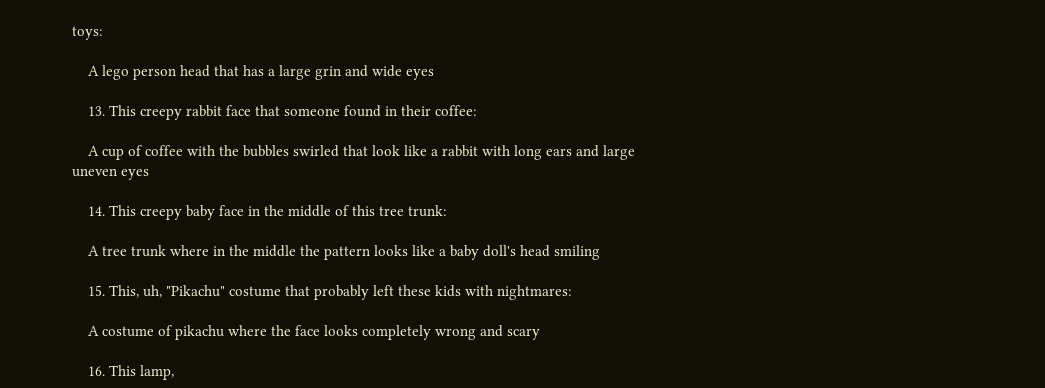toys:

    A lego person head that has a large grin and wide eyes

    13. This creepy rabbit face that someone found in their coffee:

    A cup of coffee with the bubbles swirled that look like a rabbit with long ears and large uneven eyes

    14. This creepy baby face in the middle of this tree trunk:

    A tree trunk where in the middle the pattern looks like a baby doll's head smiling

    15. This, uh, "Pikachu" costume that probably left these kids with nightmares:

    A costume of pikachu where the face looks completely wrong and scary

    16. This lamp,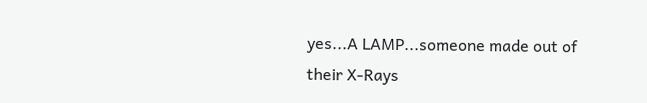yes...A LAMP...someone made out of their X-Rays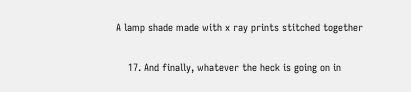A lamp shade made with x ray prints stitched together

    17. And finally, whatever the heck is going on in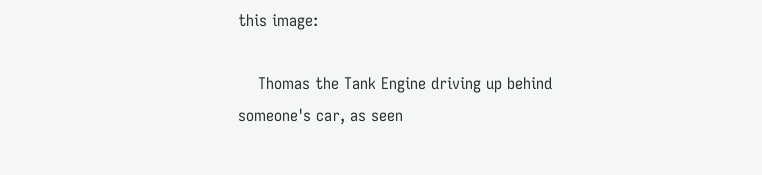this image:

    Thomas the Tank Engine driving up behind someone's car, as seen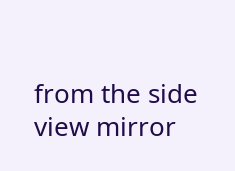from the side view mirror